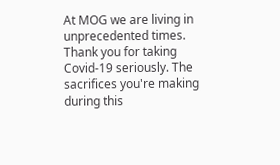At MOG we are living in unprecedented times. Thank you for taking Covid-19 seriously. The sacrifices you're making during this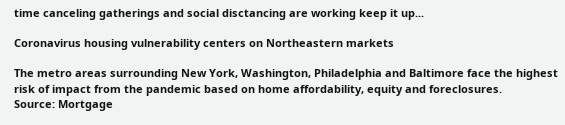time canceling gatherings and social disctancing are working keep it up...

Coronavirus housing vulnerability centers on Northeastern markets

The metro areas surrounding New York, Washington, Philadelphia and Baltimore face the highest risk of impact from the pandemic based on home affordability, equity and foreclosures.
Source: Mortgage